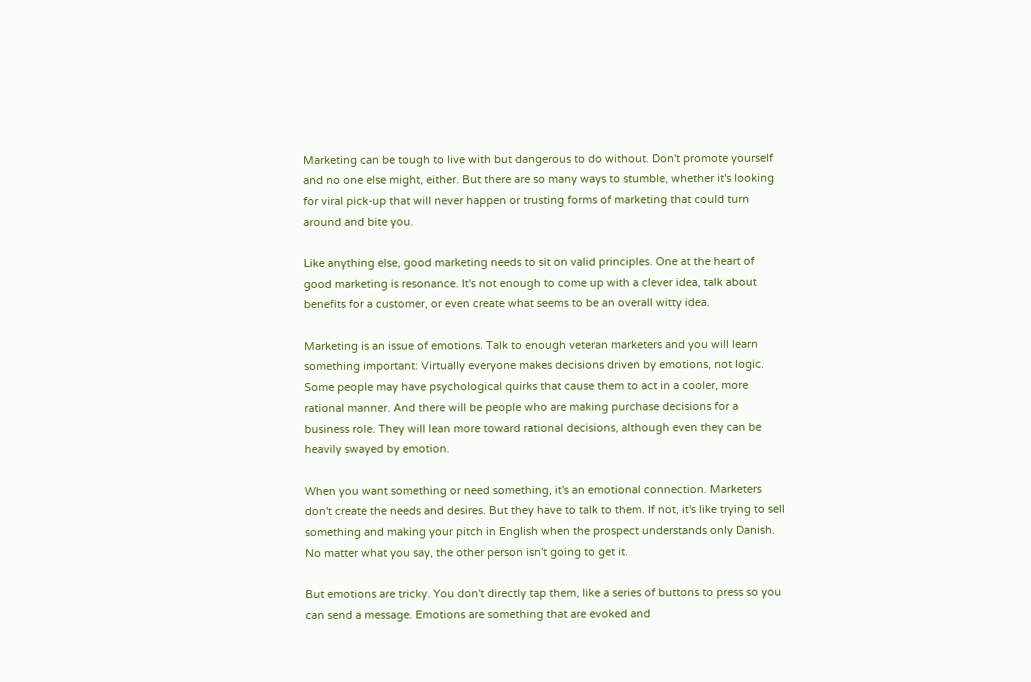Marketing can be tough to live with but dangerous to do without. Don't promote yourself and no one else might, either. But there are so many ways to stumble, whether it's looking for viral pick-up that will never happen or trusting forms of marketing that could turn around and bite you.

Like anything else, good marketing needs to sit on valid principles. One at the heart of good marketing is resonance. It's not enough to come up with a clever idea, talk about benefits for a customer, or even create what seems to be an overall witty idea.

Marketing is an issue of emotions. Talk to enough veteran marketers and you will learn something important: Virtually everyone makes decisions driven by emotions, not logic. Some people may have psychological quirks that cause them to act in a cooler, more rational manner. And there will be people who are making purchase decisions for a business role. They will lean more toward rational decisions, although even they can be heavily swayed by emotion.

When you want something or need something, it's an emotional connection. Marketers don't create the needs and desires. But they have to talk to them. If not, it's like trying to sell something and making your pitch in English when the prospect understands only Danish. No matter what you say, the other person isn't going to get it.

But emotions are tricky. You don't directly tap them, like a series of buttons to press so you can send a message. Emotions are something that are evoked and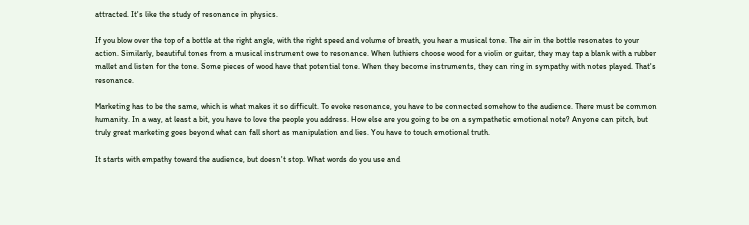attracted. It's like the study of resonance in physics.

If you blow over the top of a bottle at the right angle, with the right speed and volume of breath, you hear a musical tone. The air in the bottle resonates to your action. Similarly, beautiful tones from a musical instrument owe to resonance. When luthiers choose wood for a violin or guitar, they may tap a blank with a rubber mallet and listen for the tone. Some pieces of wood have that potential tone. When they become instruments, they can ring in sympathy with notes played. That's resonance.

Marketing has to be the same, which is what makes it so difficult. To evoke resonance, you have to be connected somehow to the audience. There must be common humanity. In a way, at least a bit, you have to love the people you address. How else are you going to be on a sympathetic emotional note? Anyone can pitch, but truly great marketing goes beyond what can fall short as manipulation and lies. You have to touch emotional truth.

It starts with empathy toward the audience, but doesn't stop. What words do you use and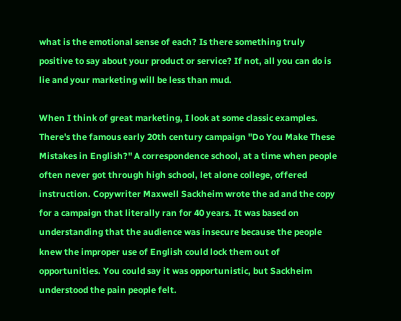what is the emotional sense of each? Is there something truly positive to say about your product or service? If not, all you can do is lie and your marketing will be less than mud.

When I think of great marketing, I look at some classic examples. There's the famous early 20th century campaign "Do You Make These Mistakes in English?" A correspondence school, at a time when people often never got through high school, let alone college, offered instruction. Copywriter Maxwell Sackheim wrote the ad and the copy for a campaign that literally ran for 40 years. It was based on understanding that the audience was insecure because the people knew the improper use of English could lock them out of opportunities. You could say it was opportunistic, but Sackheim understood the pain people felt.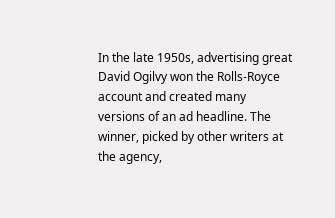In the late 1950s, advertising great David Ogilvy won the Rolls-Royce account and created many versions of an ad headline. The winner, picked by other writers at the agency,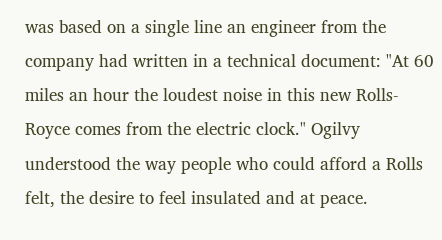was based on a single line an engineer from the company had written in a technical document: "At 60 miles an hour the loudest noise in this new Rolls-Royce comes from the electric clock." Ogilvy understood the way people who could afford a Rolls felt, the desire to feel insulated and at peace.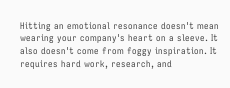Hitting an emotional resonance doesn't mean wearing your company's heart on a sleeve. It also doesn't come from foggy inspiration. It requires hard work, research, and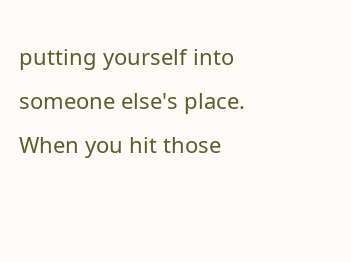putting yourself into someone else's place. When you hit those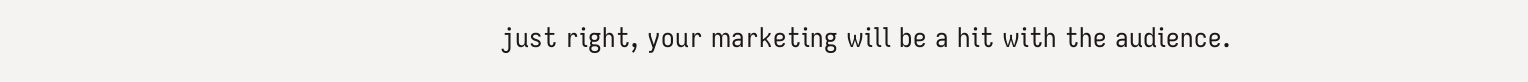just right, your marketing will be a hit with the audience.